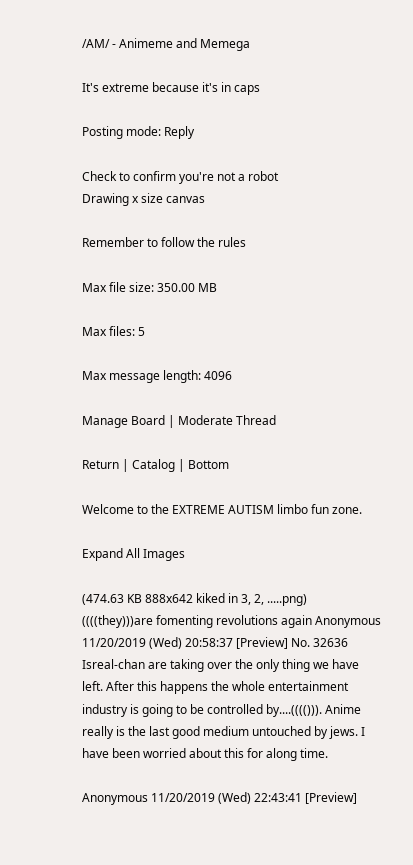/AM/ - Animeme and Memega

It's extreme because it's in caps

Posting mode: Reply

Check to confirm you're not a robot
Drawing x size canvas

Remember to follow the rules

Max file size: 350.00 MB

Max files: 5

Max message length: 4096

Manage Board | Moderate Thread

Return | Catalog | Bottom

Welcome to the EXTREME AUTISM limbo fun zone.

Expand All Images

(474.63 KB 888x642 kiked in 3, 2, .....png)
((((they)))are fomenting revolutions again Anonymous 11/20/2019 (Wed) 20:58:37 [Preview] No. 32636
Isreal-chan are taking over the only thing we have left. After this happens the whole entertainment industry is going to be controlled by....(((())). Anime really is the last good medium untouched by jews. I have been worried about this for along time.

Anonymous 11/20/2019 (Wed) 22:43:41 [Preview]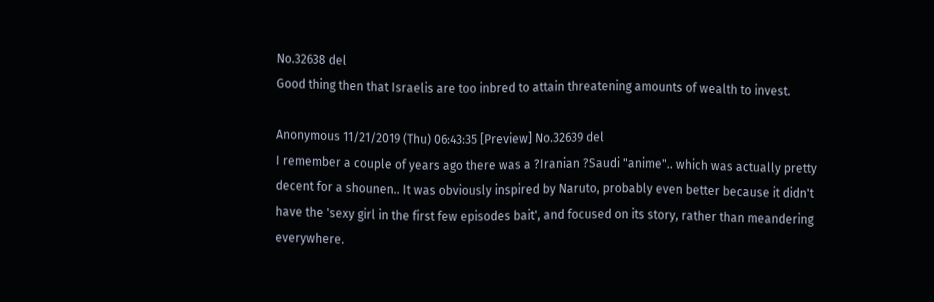No.32638 del
Good thing then that Israelis are too inbred to attain threatening amounts of wealth to invest.

Anonymous 11/21/2019 (Thu) 06:43:35 [Preview] No.32639 del
I remember a couple of years ago there was a ?Iranian ?Saudi "anime".. which was actually pretty decent for a shounen.. It was obviously inspired by Naruto, probably even better because it didn't have the 'sexy girl in the first few episodes bait', and focused on its story, rather than meandering everywhere.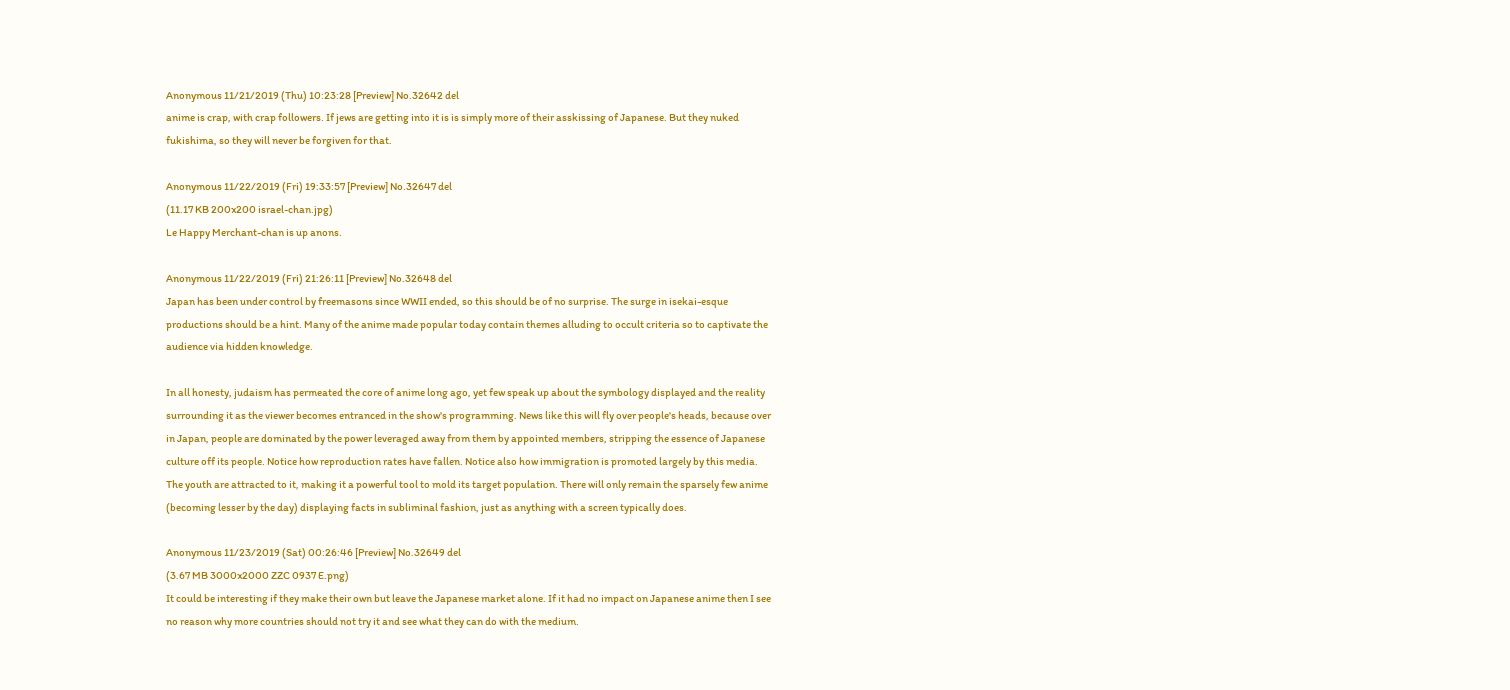Anonymous 11/21/2019 (Thu) 10:23:28 [Preview] No.32642 del
anime is crap, with crap followers. If jews are getting into it is is simply more of their asskissing of Japanese. But they nuked fukishima, so they will never be forgiven for that.

Anonymous 11/22/2019 (Fri) 19:33:57 [Preview] No.32647 del
(11.17 KB 200x200 israel-chan.jpg)
Le Happy Merchant-chan is up anons.

Anonymous 11/22/2019 (Fri) 21:26:11 [Preview] No.32648 del
Japan has been under control by freemasons since WWII ended, so this should be of no surprise. The surge in isekai-esque productions should be a hint. Many of the anime made popular today contain themes alluding to occult criteria so to captivate the audience via hidden knowledge.

In all honesty, judaism has permeated the core of anime long ago, yet few speak up about the symbology displayed and the reality surrounding it as the viewer becomes entranced in the show's programming. News like this will fly over people's heads, because over in Japan, people are dominated by the power leveraged away from them by appointed members, stripping the essence of Japanese culture off its people. Notice how reproduction rates have fallen. Notice also how immigration is promoted largely by this media. The youth are attracted to it, making it a powerful tool to mold its target population. There will only remain the sparsely few anime (becoming lesser by the day) displaying facts in subliminal fashion, just as anything with a screen typically does.

Anonymous 11/23/2019 (Sat) 00:26:46 [Preview] No.32649 del
(3.67 MB 3000x2000 ZZC 0937 E.png)
It could be interesting if they make their own but leave the Japanese market alone. If it had no impact on Japanese anime then I see no reason why more countries should not try it and see what they can do with the medium.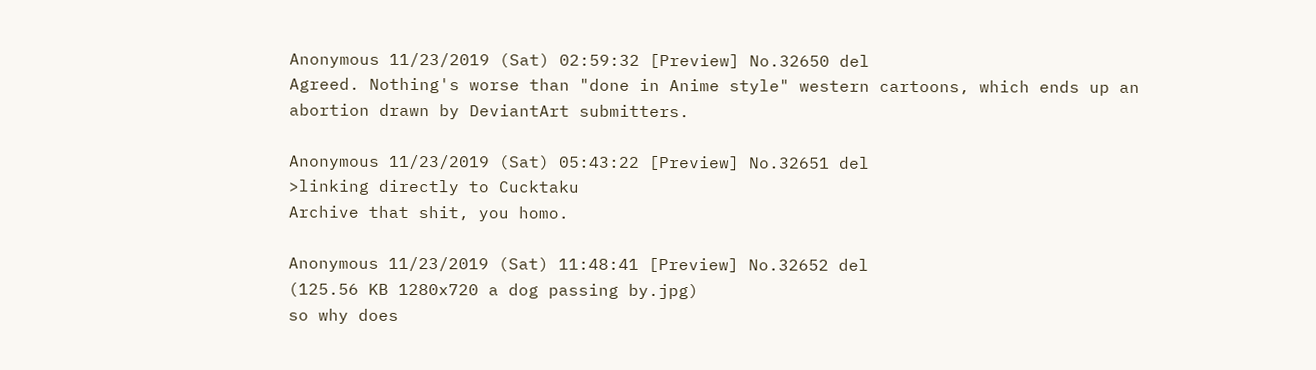Anonymous 11/23/2019 (Sat) 02:59:32 [Preview] No.32650 del
Agreed. Nothing's worse than "done in Anime style" western cartoons, which ends up an abortion drawn by DeviantArt submitters.

Anonymous 11/23/2019 (Sat) 05:43:22 [Preview] No.32651 del
>linking directly to Cucktaku
Archive that shit, you homo.

Anonymous 11/23/2019 (Sat) 11:48:41 [Preview] No.32652 del
(125.56 KB 1280x720 a dog passing by.jpg)
so why does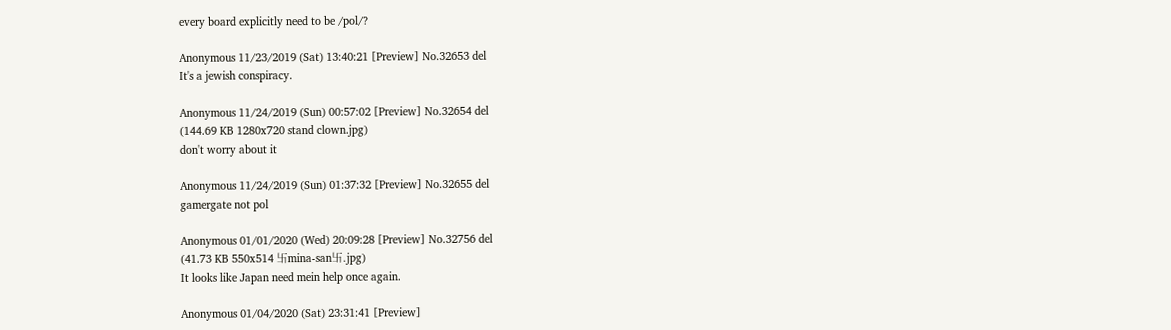every board explicitly need to be /pol/?

Anonymous 11/23/2019 (Sat) 13:40:21 [Preview] No.32653 del
It's a jewish conspiracy.

Anonymous 11/24/2019 (Sun) 00:57:02 [Preview] No.32654 del
(144.69 KB 1280x720 stand clown.jpg)
don't worry about it

Anonymous 11/24/2019 (Sun) 01:37:32 [Preview] No.32655 del
gamergate not pol

Anonymous 01/01/2020 (Wed) 20:09:28 [Preview] No.32756 del
(41.73 KB 550x514 卐mina-san卐.jpg)
It looks like Japan need mein help once again.

Anonymous 01/04/2020 (Sat) 23:31:41 [Preview]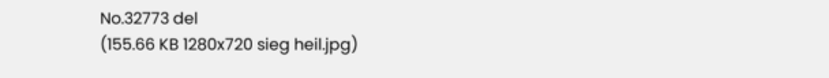No.32773 del
(155.66 KB 1280x720 sieg heil.jpg)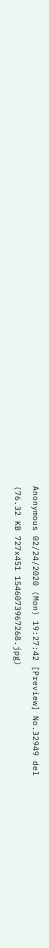Anonymous 02/24/2020 (Mon) 19:27:42 [Preview] No.32949 del
(76.32 KB 727x451 1546073967268.jpg)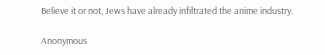Believe it or not, Jews have already infiltrated the anime industry.

Anonymous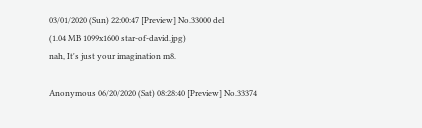03/01/2020 (Sun) 22:00:47 [Preview] No.33000 del
(1.04 MB 1099x1600 star-of-david.jpg)
nah, It's just your imagination m8.

Anonymous 06/20/2020 (Sat) 08:28:40 [Preview] No.33374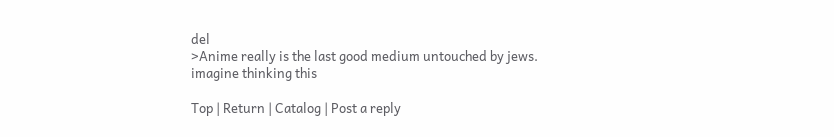del
>Anime really is the last good medium untouched by jews.
imagine thinking this

Top | Return | Catalog | Post a reply